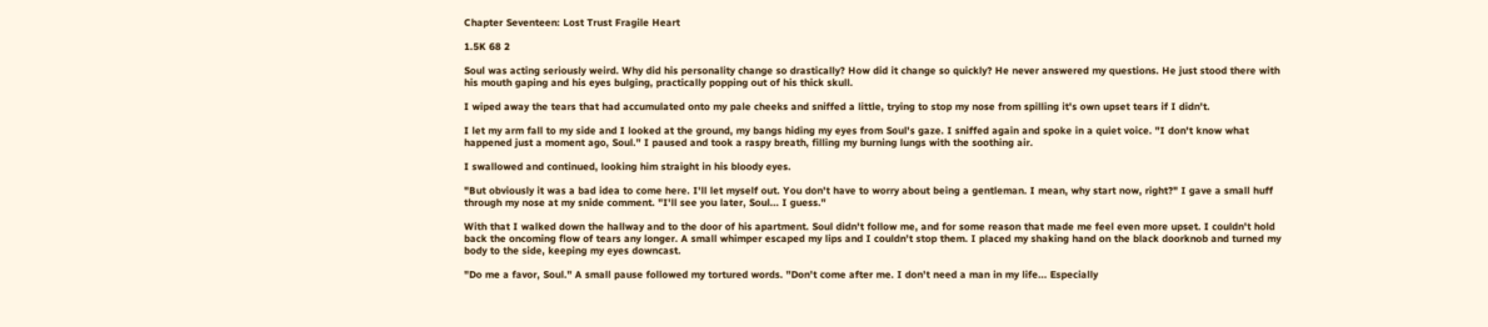Chapter Seventeen: Lost Trust Fragile Heart

1.5K 68 2

Soul was acting seriously weird. Why did his personality change so drastically? How did it change so quickly? He never answered my questions. He just stood there with his mouth gaping and his eyes bulging, practically popping out of his thick skull.

I wiped away the tears that had accumulated onto my pale cheeks and sniffed a little, trying to stop my nose from spilling it's own upset tears if I didn't.

I let my arm fall to my side and I looked at the ground, my bangs hiding my eyes from Soul's gaze. I sniffed again and spoke in a quiet voice. "I don't know what happened just a moment ago, Soul." I paused and took a raspy breath, filling my burning lungs with the soothing air.

I swallowed and continued, looking him straight in his bloody eyes.

"But obviously it was a bad idea to come here. I'll let myself out. You don't have to worry about being a gentleman. I mean, why start now, right?" I gave a small huff through my nose at my snide comment. "I'll see you later, Soul... I guess."

With that I walked down the hallway and to the door of his apartment. Soul didn't follow me, and for some reason that made me feel even more upset. I couldn't hold back the oncoming flow of tears any longer. A small whimper escaped my lips and I couldn't stop them. I placed my shaking hand on the black doorknob and turned my body to the side, keeping my eyes downcast.

"Do me a favor, Soul." A small pause followed my tortured words. "Don't come after me. I don't need a man in my life... Especially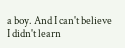a boy. And I can't believe I didn't learn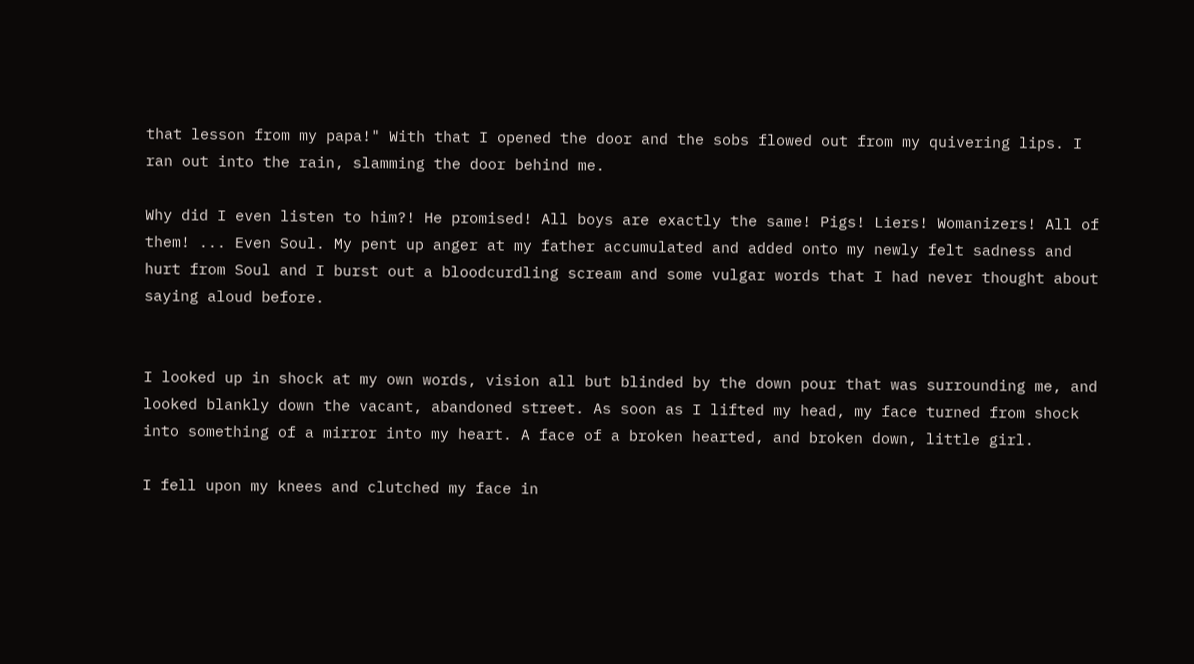that lesson from my papa!" With that I opened the door and the sobs flowed out from my quivering lips. I ran out into the rain, slamming the door behind me.

Why did I even listen to him?! He promised! All boys are exactly the same! Pigs! Liers! Womanizers! All of them! ... Even Soul. My pent up anger at my father accumulated and added onto my newly felt sadness and hurt from Soul and I burst out a bloodcurdling scream and some vulgar words that I had never thought about saying aloud before.


I looked up in shock at my own words, vision all but blinded by the down pour that was surrounding me, and looked blankly down the vacant, abandoned street. As soon as I lifted my head, my face turned from shock into something of a mirror into my heart. A face of a broken hearted, and broken down, little girl.

I fell upon my knees and clutched my face in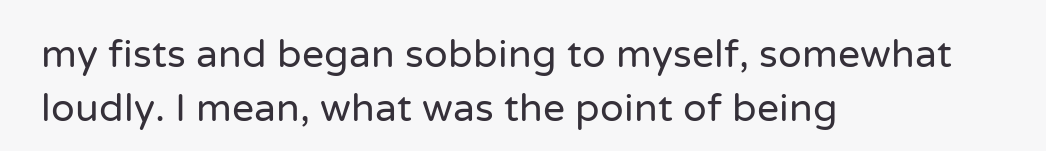my fists and began sobbing to myself, somewhat loudly. I mean, what was the point of being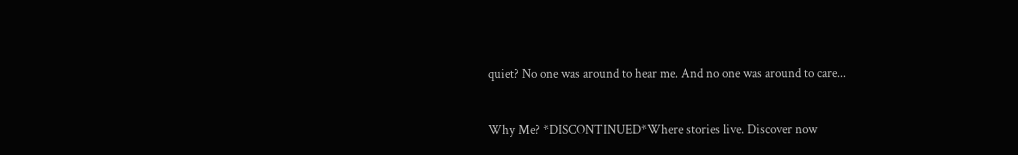quiet? No one was around to hear me. And no one was around to care...


Why Me? *DISCONTINUED*Where stories live. Discover now